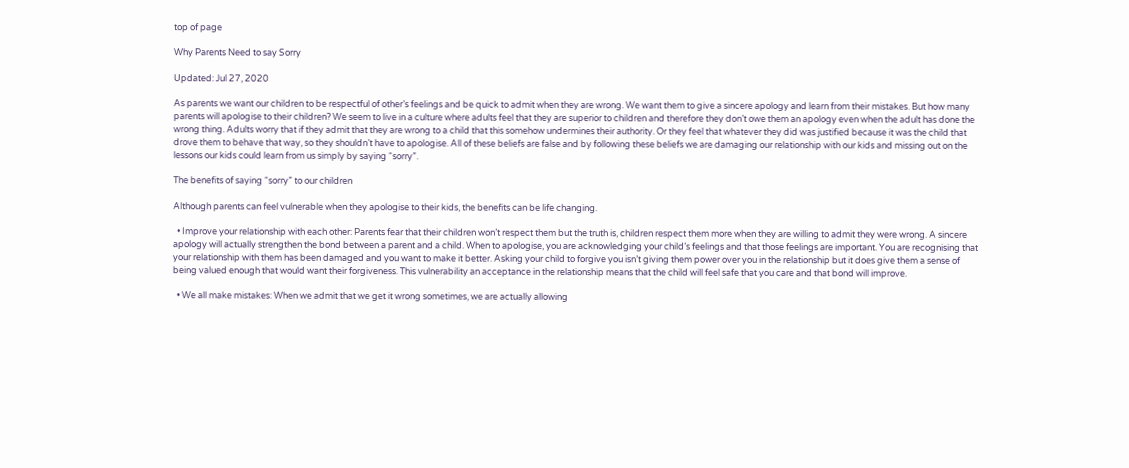top of page

Why Parents Need to say Sorry

Updated: Jul 27, 2020

As parents we want our children to be respectful of other’s feelings and be quick to admit when they are wrong. We want them to give a sincere apology and learn from their mistakes. But how many parents will apologise to their children? We seem to live in a culture where adults feel that they are superior to children and therefore they don’t owe them an apology even when the adult has done the wrong thing. Adults worry that if they admit that they are wrong to a child that this somehow undermines their authority. Or they feel that whatever they did was justified because it was the child that drove them to behave that way, so they shouldn’t have to apologise. All of these beliefs are false and by following these beliefs we are damaging our relationship with our kids and missing out on the lessons our kids could learn from us simply by saying “sorry”.

The benefits of saying “sorry” to our children

Although parents can feel vulnerable when they apologise to their kids, the benefits can be life changing.

  • Improve your relationship with each other: Parents fear that their children won’t respect them but the truth is, children respect them more when they are willing to admit they were wrong. A sincere apology will actually strengthen the bond between a parent and a child. When to apologise, you are acknowledging your child’s feelings and that those feelings are important. You are recognising that your relationship with them has been damaged and you want to make it better. Asking your child to forgive you isn’t giving them power over you in the relationship but it does give them a sense of being valued enough that would want their forgiveness. This vulnerability an acceptance in the relationship means that the child will feel safe that you care and that bond will improve.

  • We all make mistakes: When we admit that we get it wrong sometimes, we are actually allowing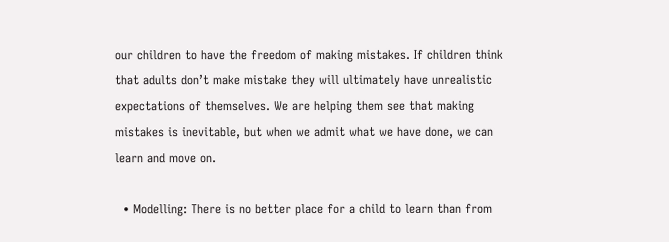our children to have the freedom of making mistakes. If children think that adults don’t make mistake they will ultimately have unrealistic expectations of themselves. We are helping them see that making mistakes is inevitable, but when we admit what we have done, we can learn and move on.

  • Modelling: There is no better place for a child to learn than from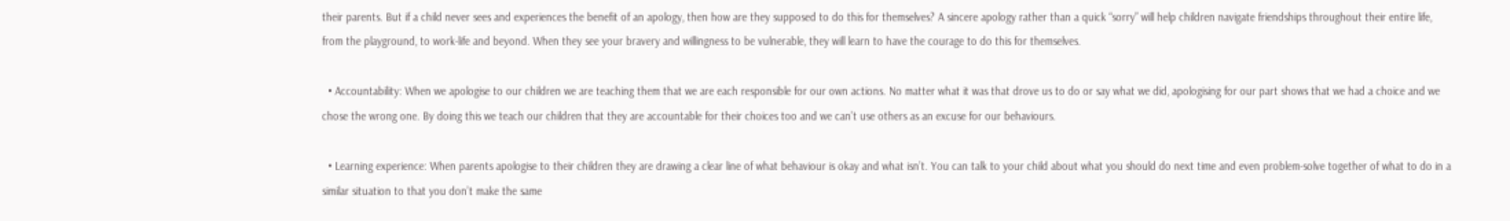their parents. But if a child never sees and experiences the benefit of an apology, then how are they supposed to do this for themselves? A sincere apology rather than a quick “sorry” will help children navigate friendships throughout their entire life, from the playground, to work-life and beyond. When they see your bravery and willingness to be vulnerable, they will learn to have the courage to do this for themselves.

  • Accountability: When we apologise to our children we are teaching them that we are each responsible for our own actions. No matter what it was that drove us to do or say what we did, apologising for our part shows that we had a choice and we chose the wrong one. By doing this we teach our children that they are accountable for their choices too and we can’t use others as an excuse for our behaviours.

  • Learning experience: When parents apologise to their children they are drawing a clear line of what behaviour is okay and what isn’t. You can talk to your child about what you should do next time and even problem-solve together of what to do in a similar situation to that you don’t make the same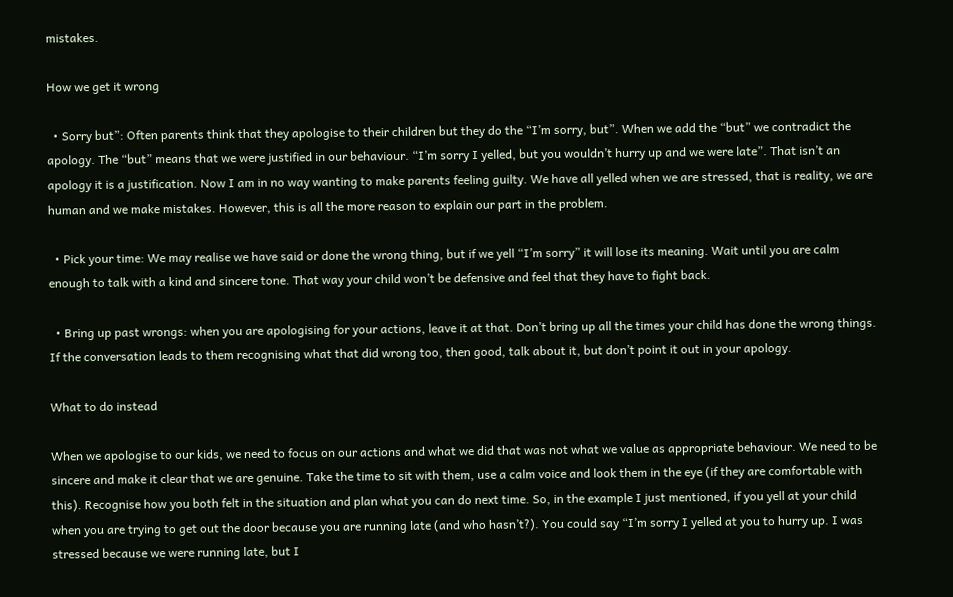mistakes.

How we get it wrong

  • Sorry but”: Often parents think that they apologise to their children but they do the “I’m sorry, but”. When we add the “but” we contradict the apology. The “but” means that we were justified in our behaviour. “I’m sorry I yelled, but you wouldn’t hurry up and we were late”. That isn’t an apology it is a justification. Now I am in no way wanting to make parents feeling guilty. We have all yelled when we are stressed, that is reality, we are human and we make mistakes. However, this is all the more reason to explain our part in the problem.

  • Pick your time: We may realise we have said or done the wrong thing, but if we yell “I’m sorry” it will lose its meaning. Wait until you are calm enough to talk with a kind and sincere tone. That way your child won’t be defensive and feel that they have to fight back.

  • Bring up past wrongs: when you are apologising for your actions, leave it at that. Don’t bring up all the times your child has done the wrong things. If the conversation leads to them recognising what that did wrong too, then good, talk about it, but don’t point it out in your apology.

What to do instead

When we apologise to our kids, we need to focus on our actions and what we did that was not what we value as appropriate behaviour. We need to be sincere and make it clear that we are genuine. Take the time to sit with them, use a calm voice and look them in the eye (if they are comfortable with this). Recognise how you both felt in the situation and plan what you can do next time. So, in the example I just mentioned, if you yell at your child when you are trying to get out the door because you are running late (and who hasn’t?). You could say “I’m sorry I yelled at you to hurry up. I was stressed because we were running late, but I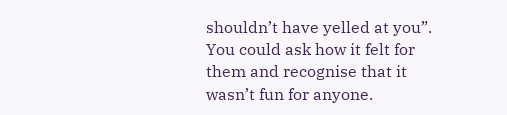shouldn’t have yelled at you”. You could ask how it felt for them and recognise that it wasn’t fun for anyone.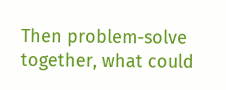Then problem-solve together, what could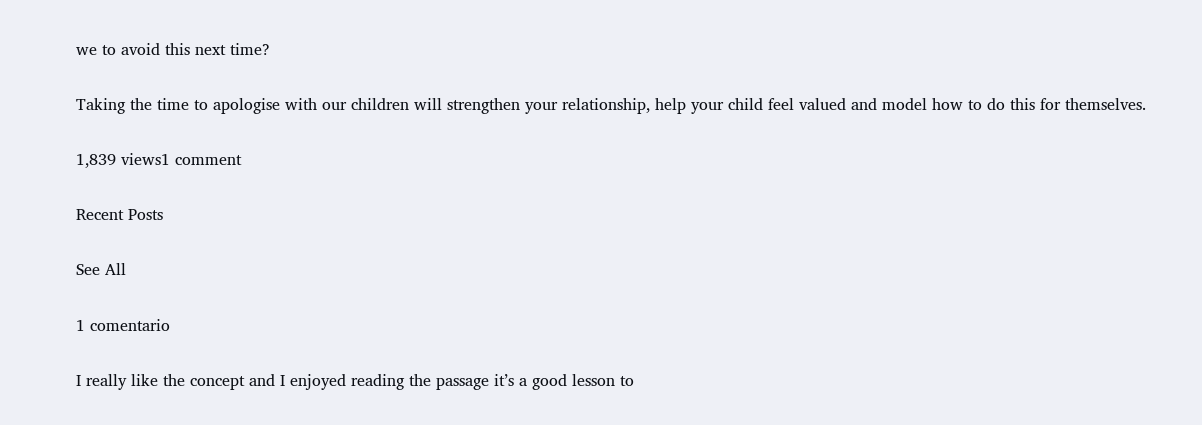we to avoid this next time?

Taking the time to apologise with our children will strengthen your relationship, help your child feel valued and model how to do this for themselves.

1,839 views1 comment

Recent Posts

See All

1 comentario

I really like the concept and I enjoyed reading the passage it’s a good lesson to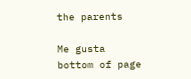the parents

Me gusta
bottom of page